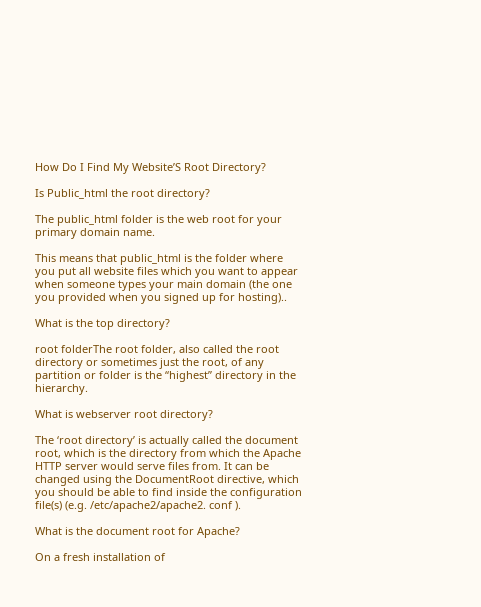How Do I Find My Website’S Root Directory?

Is Public_html the root directory?

The public_html folder is the web root for your primary domain name.

This means that public_html is the folder where you put all website files which you want to appear when someone types your main domain (the one you provided when you signed up for hosting)..

What is the top directory?

root folderThe root folder, also called the root directory or sometimes just the root, of any partition or folder is the “highest” directory in the hierarchy.

What is webserver root directory?

The ‘root directory’ is actually called the document root, which is the directory from which the Apache HTTP server would serve files from. It can be changed using the DocumentRoot directive, which you should be able to find inside the configuration file(s) (e.g. /etc/apache2/apache2. conf ).

What is the document root for Apache?

On a fresh installation of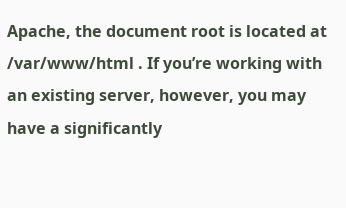Apache, the document root is located at /var/www/html . If you’re working with an existing server, however, you may have a significantly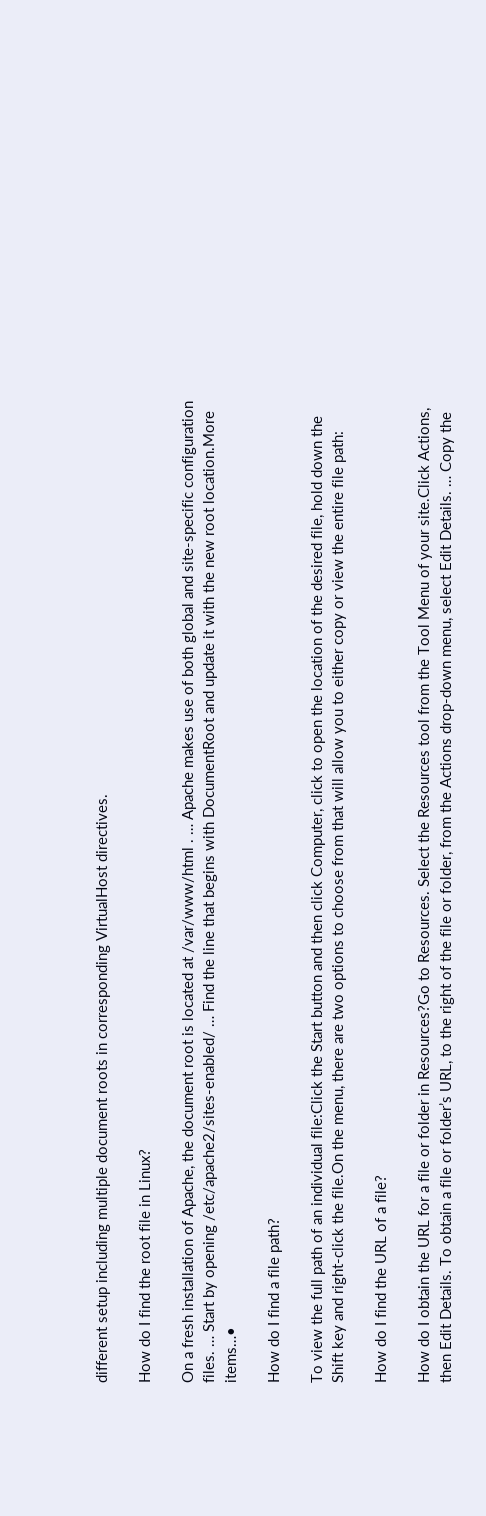different setup including multiple document roots in corresponding VirtualHost directives.

How do I find the root file in Linux?

On a fresh installation of Apache, the document root is located at /var/www/html . … Apache makes use of both global and site-specific configuration files. … Start by opening /etc/apache2/sites-enabled/ … Find the line that begins with DocumentRoot and update it with the new root location.More items…•

How do I find a file path?

To view the full path of an individual file:Click the Start button and then click Computer, click to open the location of the desired file, hold down the Shift key and right-click the file.On the menu, there are two options to choose from that will allow you to either copy or view the entire file path:

How do I find the URL of a file?

How do I obtain the URL for a file or folder in Resources?Go to Resources. Select the Resources tool from the Tool Menu of your site.Click Actions, then Edit Details. To obtain a file or folder’s URL, to the right of the file or folder, from the Actions drop-down menu, select Edit Details. … Copy the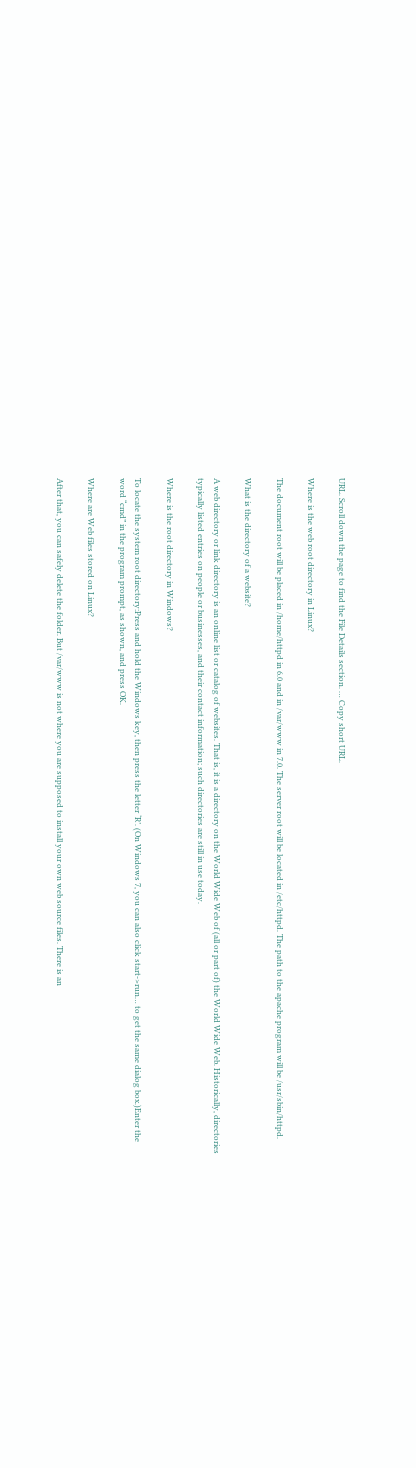URL. Scroll down the page to find the File Details section. … Copy short URL.

Where is the web root directory in Linux?

The document root will be placed in /home/httpd in 6.0 and in /var/www in 7.0. The server root will be located in /etc/httpd. The path to the apache program will be /usr/sbin/httpd.

What is the directory of a website?

A web directory or link directory is an online list or catalog of websites. That is, it is a directory on the World Wide Web of (all or part of) the World Wide Web. Historically, directories typically listed entries on people or businesses, and their contact information; such directories are still in use today.

Where is the root directory in Windows?

To locate the system root directory:Press and hold the Windows key, then press the letter ‘R’. (On Windows 7, you can also click start->run… to get the same dialog box.)Enter the word “cmd” in the program prompt, as shown, and press OK.

Where are Web files stored on Linux?

After that, you can safely delete the folder. But /var/www is not where you are supposed to install your own web source files. There is an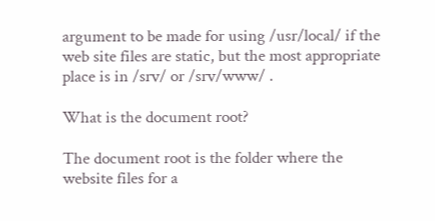argument to be made for using /usr/local/ if the web site files are static, but the most appropriate place is in /srv/ or /srv/www/ .

What is the document root?

The document root is the folder where the website files for a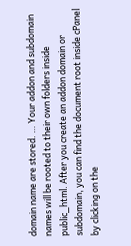domain name are stored. … Your addon and subdomain names will be rooted to their own folders inside public_html. After you create an addon domain or subdomain, you can find the document root inside cPanel by clicking on the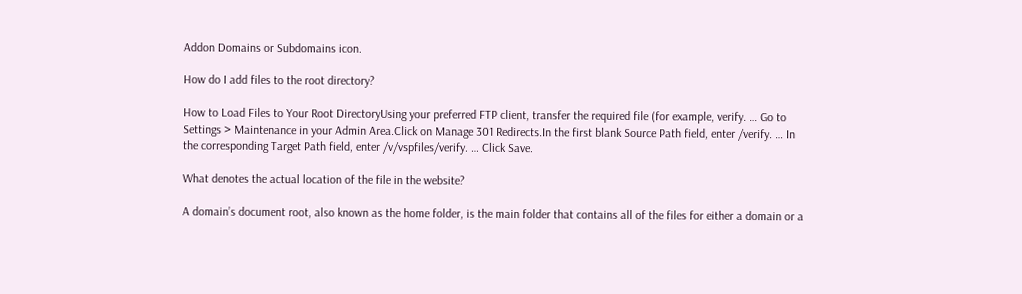Addon Domains or Subdomains icon.

How do I add files to the root directory?

How to Load Files to Your Root DirectoryUsing your preferred FTP client, transfer the required file (for example, verify. … Go to Settings > Maintenance in your Admin Area.Click on Manage 301 Redirects.In the first blank Source Path field, enter /verify. … In the corresponding Target Path field, enter /v/vspfiles/verify. … Click Save.

What denotes the actual location of the file in the website?

A domain’s document root, also known as the home folder, is the main folder that contains all of the files for either a domain or a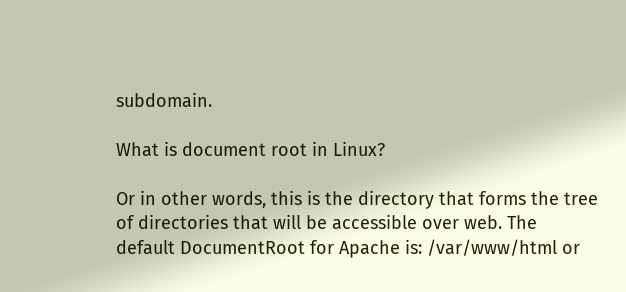subdomain.

What is document root in Linux?

Or in other words, this is the directory that forms the tree of directories that will be accessible over web. The default DocumentRoot for Apache is: /var/www/html or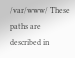/var/www/ These paths are described in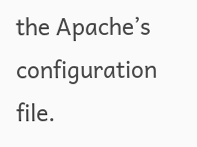the Apache’s configuration file.